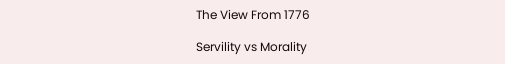The View From 1776

Servility vs Morality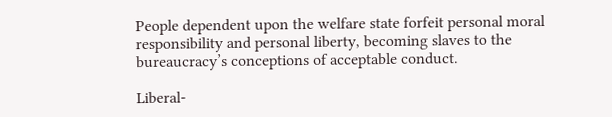People dependent upon the welfare state forfeit personal moral responsibility and personal liberty, becoming slaves to the bureaucracy’s conceptions of acceptable conduct.

Liberal-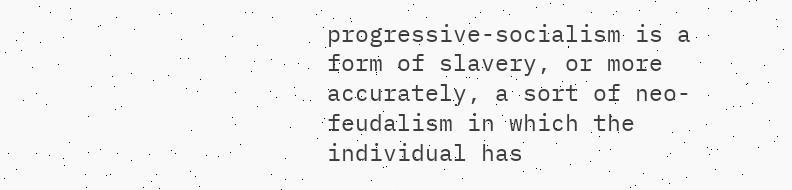progressive-socialism is a form of slavery, or more accurately, a sort of neo-feudalism in which the individual has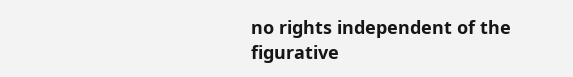no rights independent of the figurative